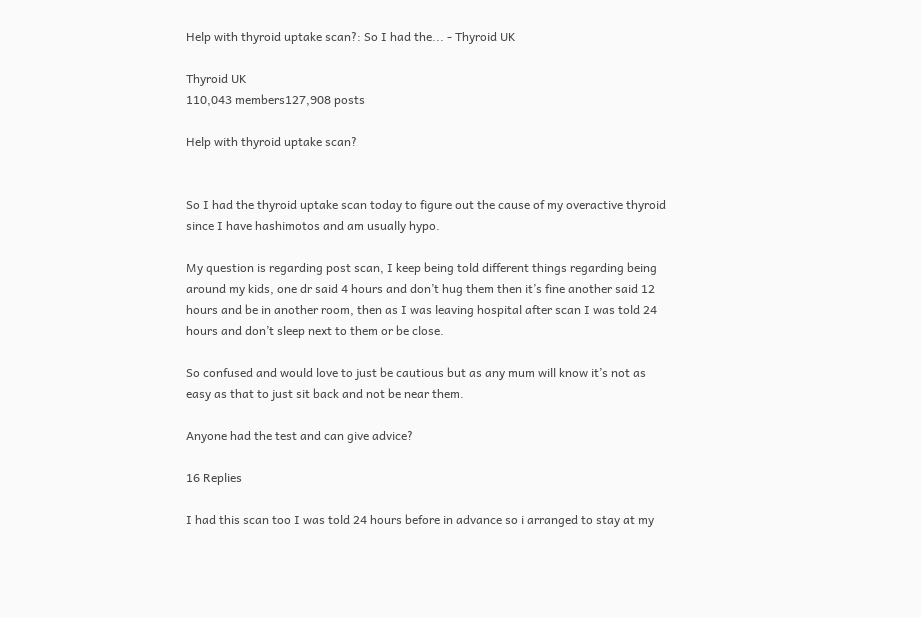Help with thyroid uptake scan?: So I had the... - Thyroid UK

Thyroid UK
110,043 members127,908 posts

Help with thyroid uptake scan?


So I had the thyroid uptake scan today to figure out the cause of my overactive thyroid since I have hashimotos and am usually hypo.

My question is regarding post scan, I keep being told different things regarding being around my kids, one dr said 4 hours and don’t hug them then it’s fine another said 12 hours and be in another room, then as I was leaving hospital after scan I was told 24 hours and don’t sleep next to them or be close.

So confused and would love to just be cautious but as any mum will know it’s not as easy as that to just sit back and not be near them.

Anyone had the test and can give advice?

16 Replies

I had this scan too I was told 24 hours before in advance so i arranged to stay at my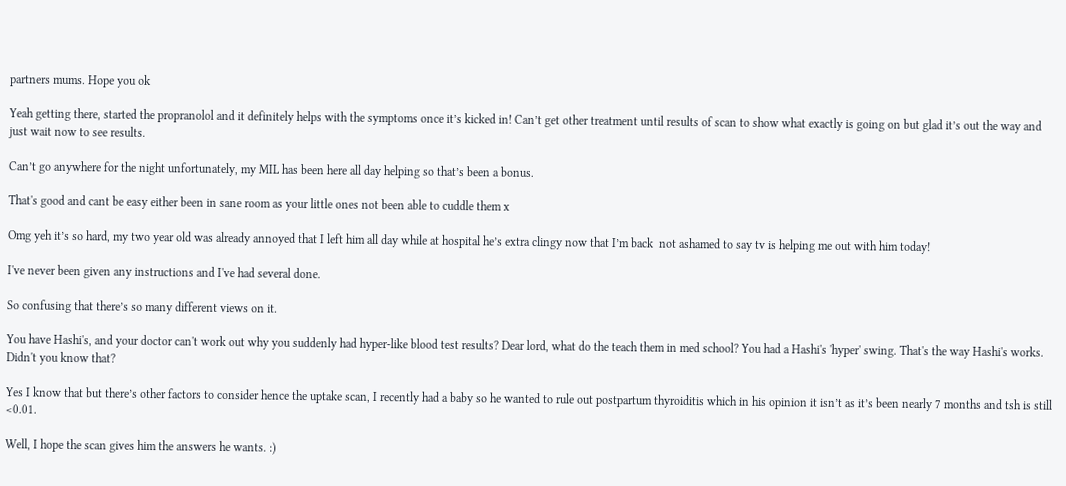partners mums. Hope you ok

Yeah getting there, started the propranolol and it definitely helps with the symptoms once it’s kicked in! Can’t get other treatment until results of scan to show what exactly is going on but glad it’s out the way and just wait now to see results.

Can’t go anywhere for the night unfortunately, my MIL has been here all day helping so that’s been a bonus.

That's good and cant be easy either been in sane room as your little ones not been able to cuddle them x

Omg yeh it’s so hard, my two year old was already annoyed that I left him all day while at hospital he’s extra clingy now that I’m back  not ashamed to say tv is helping me out with him today!

I've never been given any instructions and I've had several done.

So confusing that there’s so many different views on it.

You have Hashi's, and your doctor can't work out why you suddenly had hyper-like blood test results? Dear lord, what do the teach them in med school? You had a Hashi's 'hyper' swing. That's the way Hashi's works. Didn't you know that?

Yes I know that but there’s other factors to consider hence the uptake scan, I recently had a baby so he wanted to rule out postpartum thyroiditis which in his opinion it isn’t as it’s been nearly 7 months and tsh is still <0.01.

Well, I hope the scan gives him the answers he wants. :)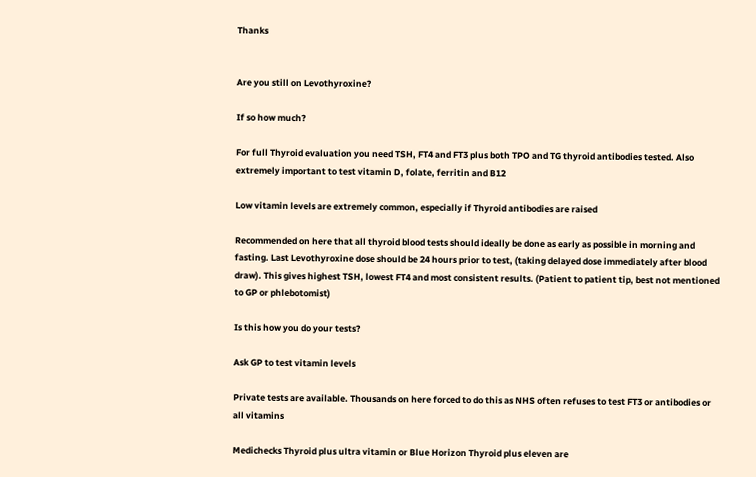Thanks


Are you still on Levothyroxine?

If so how much?

For full Thyroid evaluation you need TSH, FT4 and FT3 plus both TPO and TG thyroid antibodies tested. Also extremely important to test vitamin D, folate, ferritin and B12

Low vitamin levels are extremely common, especially if Thyroid antibodies are raised

Recommended on here that all thyroid blood tests should ideally be done as early as possible in morning and fasting. Last Levothyroxine dose should be 24 hours prior to test, (taking delayed dose immediately after blood draw). This gives highest TSH, lowest FT4 and most consistent results. (Patient to patient tip, best not mentioned to GP or phlebotomist)

Is this how you do your tests?

Ask GP to test vitamin levels

Private tests are available. Thousands on here forced to do this as NHS often refuses to test FT3 or antibodies or all vitamins

Medichecks Thyroid plus ultra vitamin or Blue Horizon Thyroid plus eleven are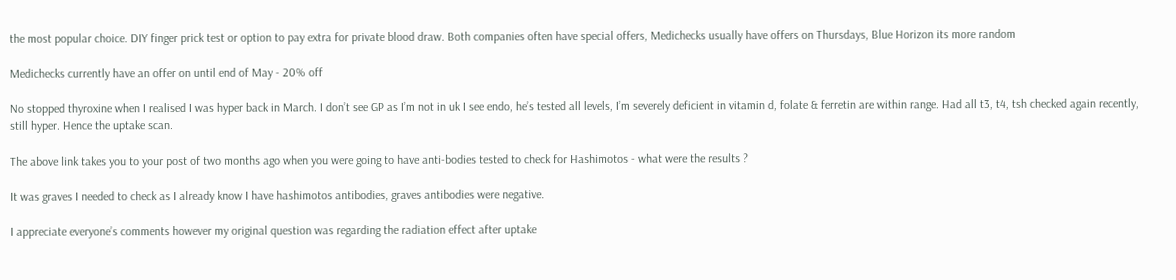the most popular choice. DIY finger prick test or option to pay extra for private blood draw. Both companies often have special offers, Medichecks usually have offers on Thursdays, Blue Horizon its more random

Medichecks currently have an offer on until end of May - 20% off

No stopped thyroxine when I realised I was hyper back in March. I don’t see GP as I’m not in uk I see endo, he’s tested all levels, I’m severely deficient in vitamin d, folate & ferretin are within range. Had all t3, t4, tsh checked again recently, still hyper. Hence the uptake scan.

The above link takes you to your post of two months ago when you were going to have anti-bodies tested to check for Hashimotos - what were the results ?

It was graves I needed to check as I already know I have hashimotos antibodies, graves antibodies were negative.

I appreciate everyone’s comments however my original question was regarding the radiation effect after uptake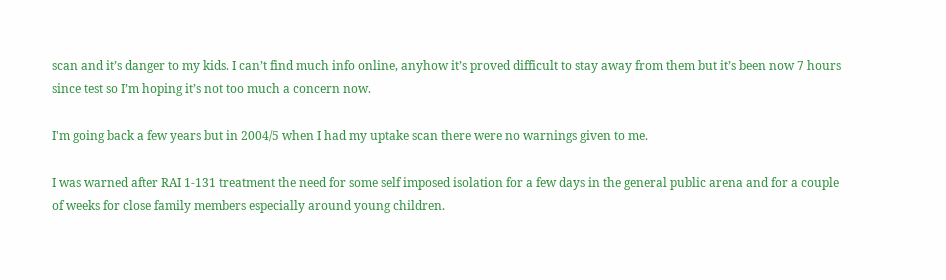scan and it’s danger to my kids. I can’t find much info online, anyhow it’s proved difficult to stay away from them but it’s been now 7 hours since test so I’m hoping it’s not too much a concern now.

I'm going back a few years but in 2004/5 when I had my uptake scan there were no warnings given to me.

I was warned after RAI 1-131 treatment the need for some self imposed isolation for a few days in the general public arena and for a couple of weeks for close family members especially around young children.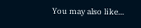You may also like...